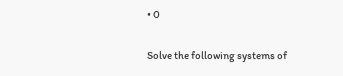• 0

Solve the following systems of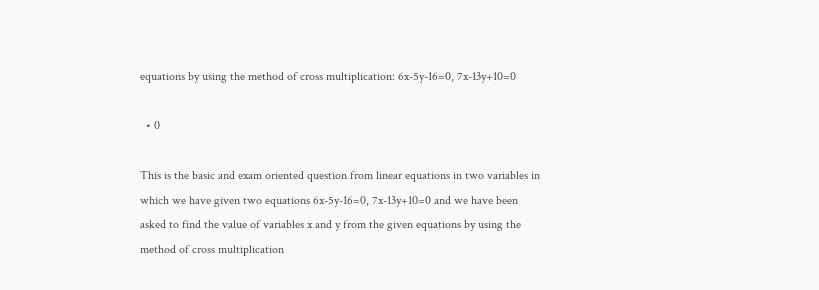equations by using the method of cross multiplication: 6x-5y-16=0, 7x-13y+10=0

  • 0

This is the basic and exam oriented question from linear equations in two variables in which we have given two equations 6x-5y-16=0, 7x-13y+10=0 and we have been asked to find the value of variables x and y from the given equations by using the method of cross multiplication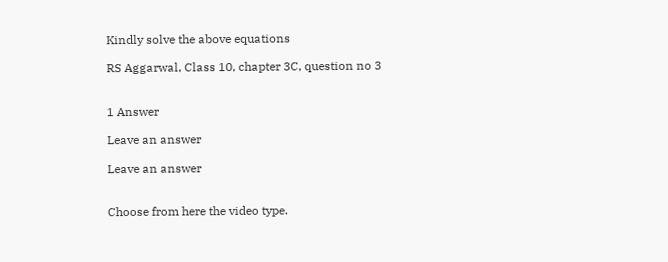Kindly solve the above equations

RS Aggarwal, Class 10, chapter 3C, question no 3


1 Answer

Leave an answer

Leave an answer


Choose from here the video type.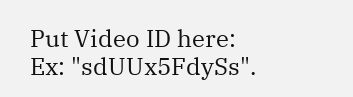Put Video ID here: Ex: "sdUUx5FdySs".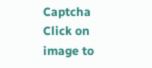Captcha Click on image to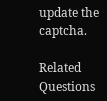update the captcha.

Related Questions